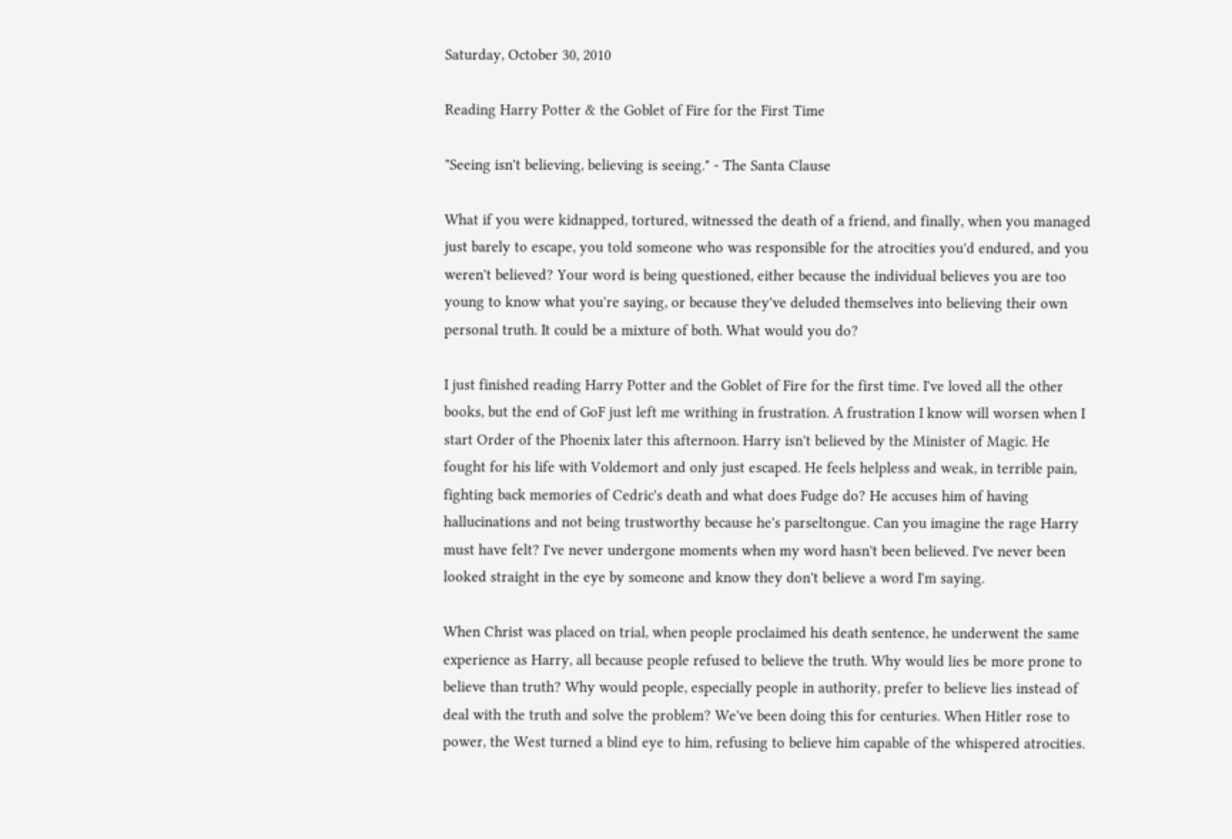Saturday, October 30, 2010

Reading Harry Potter & the Goblet of Fire for the First Time

"Seeing isn't believing, believing is seeing." - The Santa Clause

What if you were kidnapped, tortured, witnessed the death of a friend, and finally, when you managed just barely to escape, you told someone who was responsible for the atrocities you'd endured, and you weren't believed? Your word is being questioned, either because the individual believes you are too young to know what you're saying, or because they've deluded themselves into believing their own personal truth. It could be a mixture of both. What would you do?

I just finished reading Harry Potter and the Goblet of Fire for the first time. I've loved all the other books, but the end of GoF just left me writhing in frustration. A frustration I know will worsen when I start Order of the Phoenix later this afternoon. Harry isn't believed by the Minister of Magic. He fought for his life with Voldemort and only just escaped. He feels helpless and weak, in terrible pain, fighting back memories of Cedric's death and what does Fudge do? He accuses him of having hallucinations and not being trustworthy because he's parseltongue. Can you imagine the rage Harry must have felt? I've never undergone moments when my word hasn't been believed. I've never been looked straight in the eye by someone and know they don't believe a word I'm saying.

When Christ was placed on trial, when people proclaimed his death sentence, he underwent the same experience as Harry, all because people refused to believe the truth. Why would lies be more prone to believe than truth? Why would people, especially people in authority, prefer to believe lies instead of deal with the truth and solve the problem? We've been doing this for centuries. When Hitler rose to power, the West turned a blind eye to him, refusing to believe him capable of the whispered atrocities.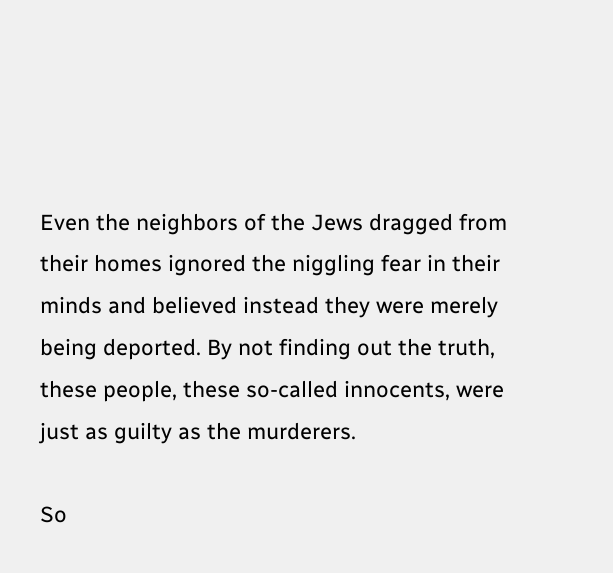Even the neighbors of the Jews dragged from their homes ignored the niggling fear in their minds and believed instead they were merely being deported. By not finding out the truth, these people, these so-called innocents, were just as guilty as the murderers.

So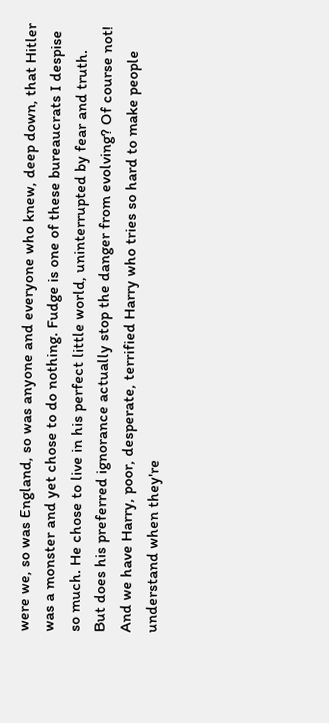were we, so was England, so was anyone and everyone who knew, deep down, that Hitler was a monster and yet chose to do nothing. Fudge is one of these bureaucrats I despise so much. He chose to live in his perfect little world, uninterrupted by fear and truth. But does his preferred ignorance actually stop the danger from evolving? Of course not! And we have Harry, poor, desperate, terrified Harry who tries so hard to make people understand when they're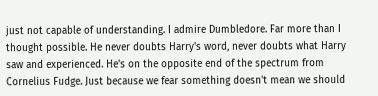just not capable of understanding. I admire Dumbledore. Far more than I thought possible. He never doubts Harry's word, never doubts what Harry saw and experienced. He's on the opposite end of the spectrum from Cornelius Fudge. Just because we fear something doesn't mean we should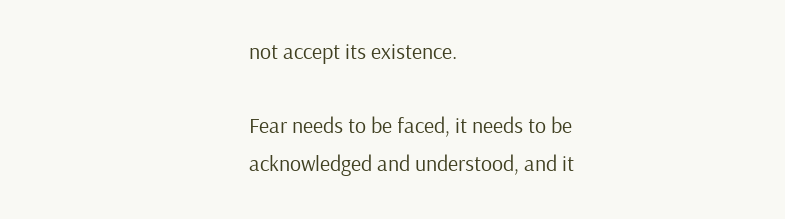not accept its existence.

Fear needs to be faced, it needs to be acknowledged and understood, and it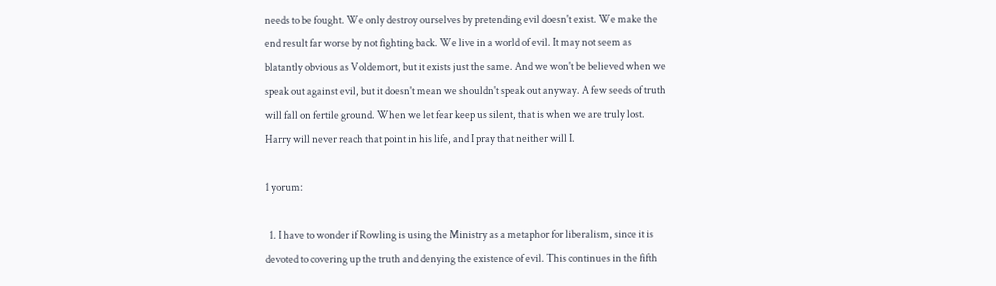needs to be fought. We only destroy ourselves by pretending evil doesn't exist. We make the end result far worse by not fighting back. We live in a world of evil. It may not seem as blatantly obvious as Voldemort, but it exists just the same. And we won't be believed when we speak out against evil, but it doesn't mean we shouldn't speak out anyway. A few seeds of truth will fall on fertile ground. When we let fear keep us silent, that is when we are truly lost. Harry will never reach that point in his life, and I pray that neither will I.

1 yorum:

  1. I have to wonder if Rowling is using the Ministry as a metaphor for liberalism, since it is devoted to covering up the truth and denying the existence of evil. This continues in the fifth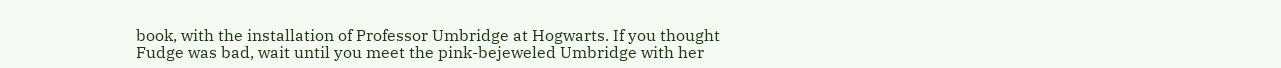book, with the installation of Professor Umbridge at Hogwarts. If you thought Fudge was bad, wait until you meet the pink-bejeweled Umbridge with her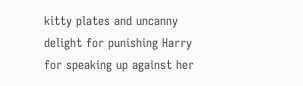kitty plates and uncanny delight for punishing Harry for speaking up against her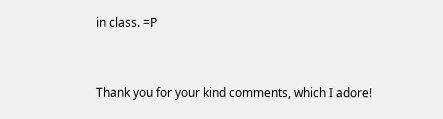in class. =P


Thank you for your kind comments, which I adore!